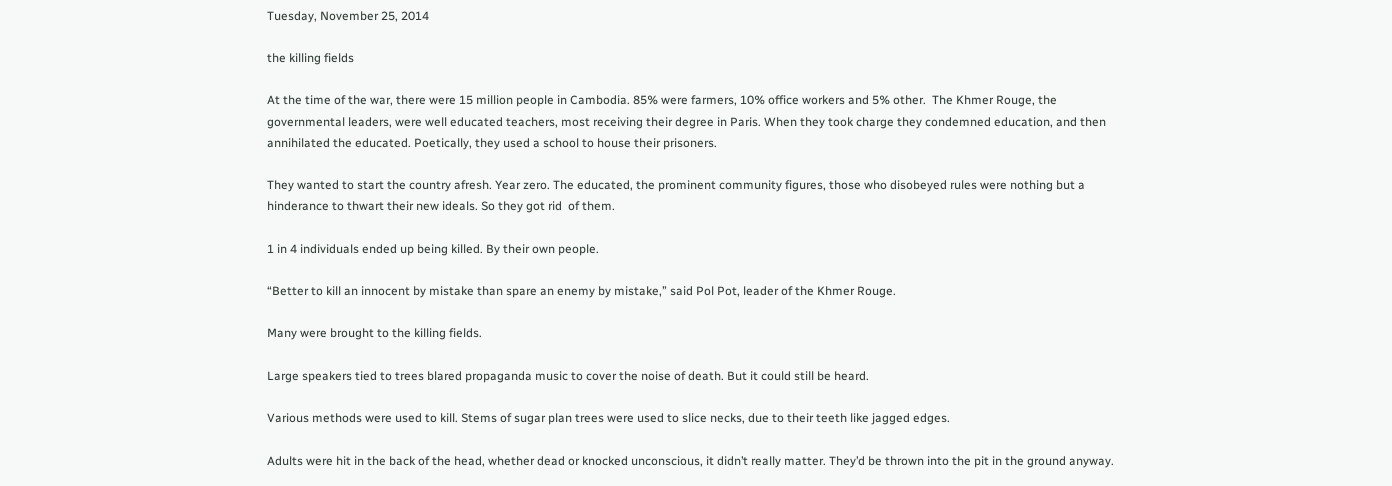Tuesday, November 25, 2014

the killing fields

At the time of the war, there were 15 million people in Cambodia. 85% were farmers, 10% office workers and 5% other.  The Khmer Rouge, the governmental leaders, were well educated teachers, most receiving their degree in Paris. When they took charge they condemned education, and then annihilated the educated. Poetically, they used a school to house their prisoners.

They wanted to start the country afresh. Year zero. The educated, the prominent community figures, those who disobeyed rules were nothing but a hinderance to thwart their new ideals. So they got rid  of them.

1 in 4 individuals ended up being killed. By their own people.

“Better to kill an innocent by mistake than spare an enemy by mistake,” said Pol Pot, leader of the Khmer Rouge.

Many were brought to the killing fields.

Large speakers tied to trees blared propaganda music to cover the noise of death. But it could still be heard.

Various methods were used to kill. Stems of sugar plan trees were used to slice necks, due to their teeth like jagged edges.

Adults were hit in the back of the head, whether dead or knocked unconscious, it didn’t really matter. They’d be thrown into the pit in the ground anyway.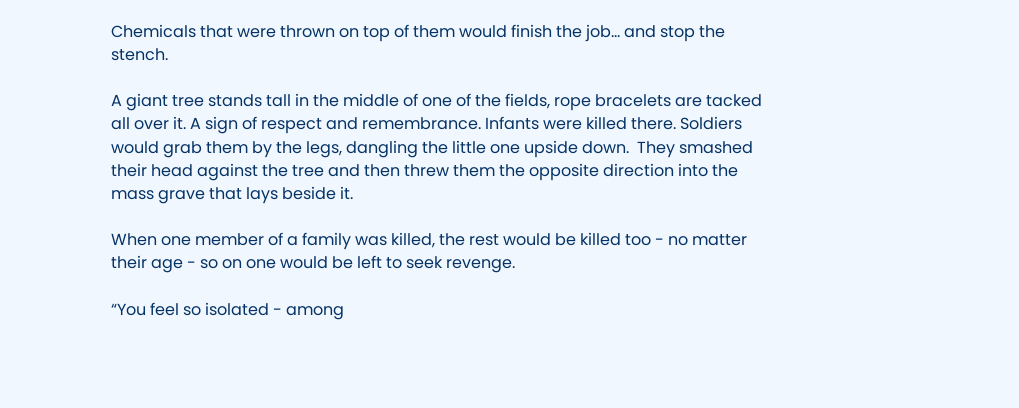Chemicals that were thrown on top of them would finish the job… and stop the stench.

A giant tree stands tall in the middle of one of the fields, rope bracelets are tacked all over it. A sign of respect and remembrance. Infants were killed there. Soldiers would grab them by the legs, dangling the little one upside down.  They smashed their head against the tree and then threw them the opposite direction into the mass grave that lays beside it.

When one member of a family was killed, the rest would be killed too - no matter their age - so on one would be left to seek revenge.

“You feel so isolated - among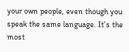your own people, even though you speak the same language. It’s the most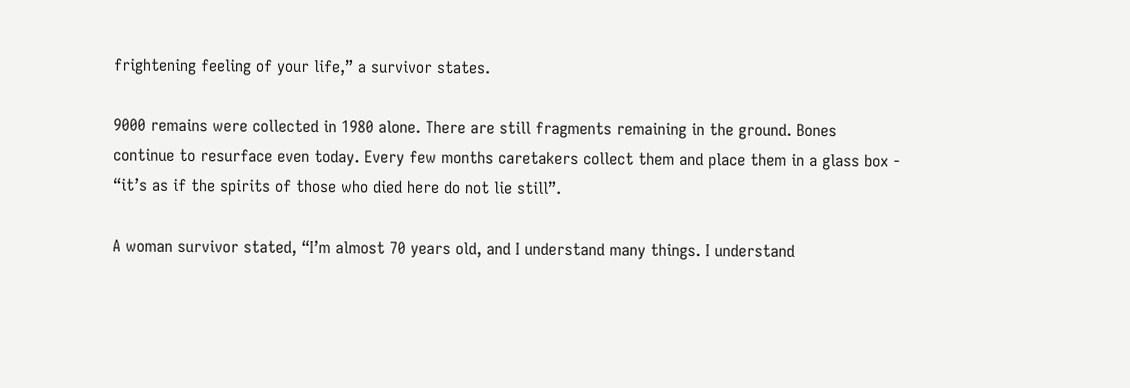frightening feeling of your life,” a survivor states.

9000 remains were collected in 1980 alone. There are still fragments remaining in the ground. Bones continue to resurface even today. Every few months caretakers collect them and place them in a glass box - “it’s as if the spirits of those who died here do not lie still”.

A woman survivor stated, “I’m almost 70 years old, and I understand many things. I understand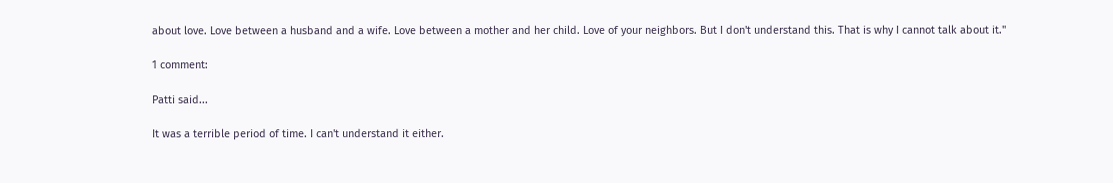about love. Love between a husband and a wife. Love between a mother and her child. Love of your neighbors. But I don't understand this. That is why I cannot talk about it."

1 comment:

Patti said...

It was a terrible period of time. I can't understand it either.